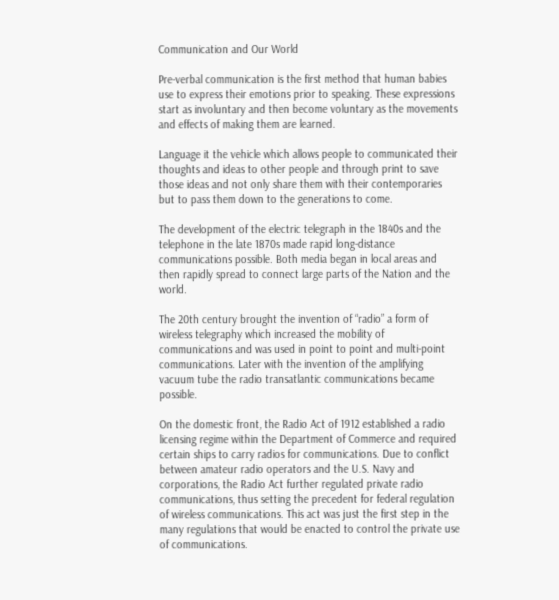Communication and Our World

Pre-verbal communication is the first method that human babies use to express their emotions prior to speaking. These expressions start as involuntary and then become voluntary as the movements and effects of making them are learned.

Language it the vehicle which allows people to communicated their thoughts and ideas to other people and through print to save those ideas and not only share them with their contemporaries but to pass them down to the generations to come.

The development of the electric telegraph in the 1840s and the telephone in the late 1870s made rapid long-distance communications possible. Both media began in local areas and then rapidly spread to connect large parts of the Nation and the world.

The 20th century brought the invention of “radio” a form of wireless telegraphy which increased the mobility of communications and was used in point to point and multi-point communications. Later with the invention of the amplifying vacuum tube the radio transatlantic communications became possible.

On the domestic front, the Radio Act of 1912 established a radio licensing regime within the Department of Commerce and required certain ships to carry radios for communications. Due to conflict between amateur radio operators and the U.S. Navy and corporations, the Radio Act further regulated private radio communications, thus setting the precedent for federal regulation of wireless communications. This act was just the first step in the many regulations that would be enacted to control the private use of communications.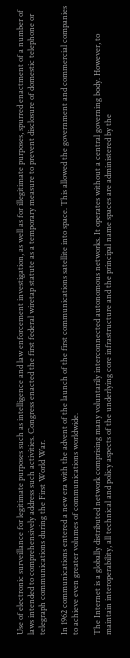Use of electronic surveillance for legitimate purposes such as intelligence and law enforcement investigation, as well as for illegitimate purposes, spurred enactment of a number of laws intended to comprehensively address such activities. Congress enacted the first federal wiretap statute as a temporary measure to prevent disclosure of domestic telephone or telegraph communications during the First World War.

In 1962 communications entered a new era with the advent of the launch of the first communications satellite into space. This allowed the government and commercial companies to achieve even greater volumes of communications worldwide.

The Internet is a globally distributed network comprising many voluntarily interconnected autonomous networks. It operates without a central governing body. However, to maintain interoperability, all technical and policy aspects of the underlying core infrastructure and the principal name spaces are administered by the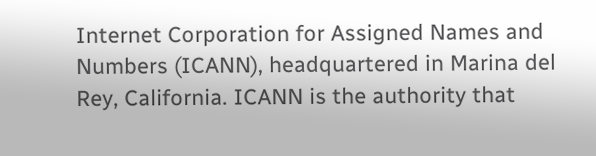Internet Corporation for Assigned Names and Numbers (ICANN), headquartered in Marina del Rey, California. ICANN is the authority that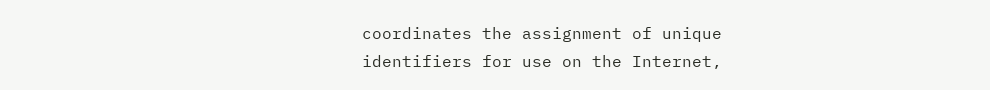coordinates the assignment of unique identifiers for use on the Internet,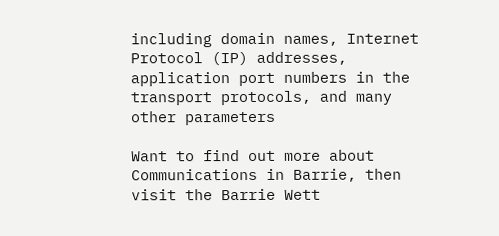including domain names, Internet Protocol (IP) addresses, application port numbers in the transport protocols, and many other parameters

Want to find out more about Communications in Barrie, then visit the Barrie Wett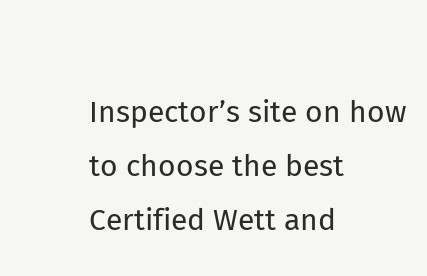Inspector’s site on how to choose the best Certified Wett and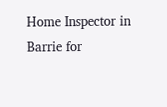Home Inspector in Barrie for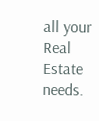all your Real Estate needs.